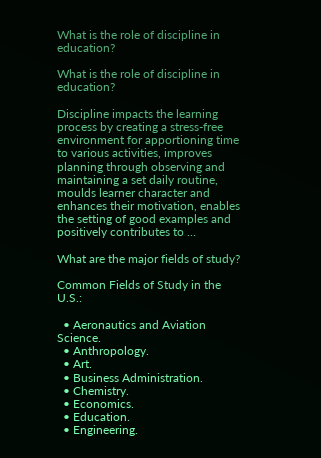What is the role of discipline in education?

What is the role of discipline in education?

Discipline impacts the learning process by creating a stress-free environment for apportioning time to various activities, improves planning through observing and maintaining a set daily routine, moulds learner character and enhances their motivation, enables the setting of good examples and positively contributes to …

What are the major fields of study?

Common Fields of Study in the U.S.:

  • Aeronautics and Aviation Science.
  • Anthropology.
  • Art.
  • Business Administration.
  • Chemistry.
  • Economics.
  • Education.
  • Engineering.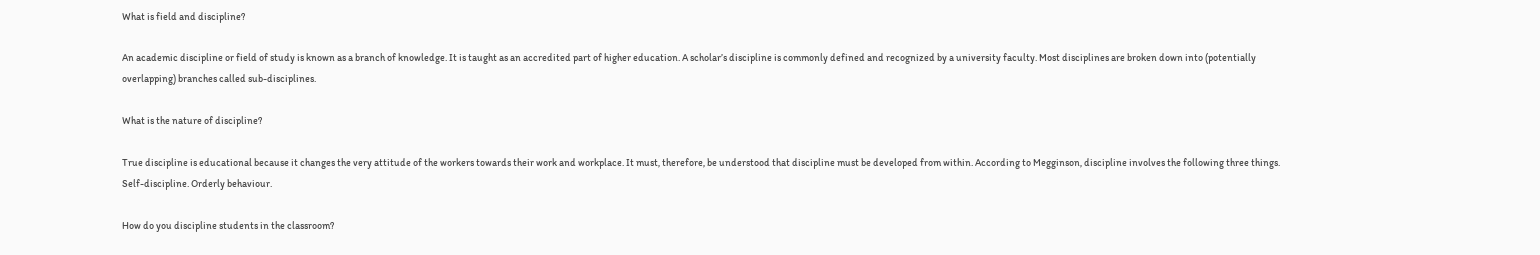What is field and discipline?

An academic discipline or field of study is known as a branch of knowledge. It is taught as an accredited part of higher education. A scholar’s discipline is commonly defined and recognized by a university faculty. Most disciplines are broken down into (potentially overlapping) branches called sub-disciplines.

What is the nature of discipline?

True discipline is educational because it changes the very attitude of the workers towards their work and workplace. It must, therefore, be understood that discipline must be developed from within. According to Megginson, discipline involves the following three things. Self-discipline. Orderly behaviour.

How do you discipline students in the classroom?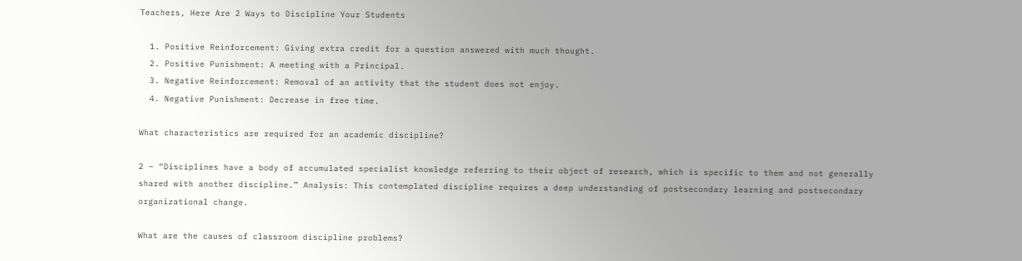Teachers, Here Are 2 Ways to Discipline Your Students

  1. Positive Reinforcement: Giving extra credit for a question answered with much thought.
  2. Positive Punishment: A meeting with a Principal.
  3. Negative Reinforcement: Removal of an activity that the student does not enjoy.
  4. Negative Punishment: Decrease in free time.

What characteristics are required for an academic discipline?

2 – “Disciplines have a body of accumulated specialist knowledge referring to their object of research, which is specific to them and not generally shared with another discipline.” Analysis: This contemplated discipline requires a deep understanding of postsecondary learning and postsecondary organizational change.

What are the causes of classroom discipline problems?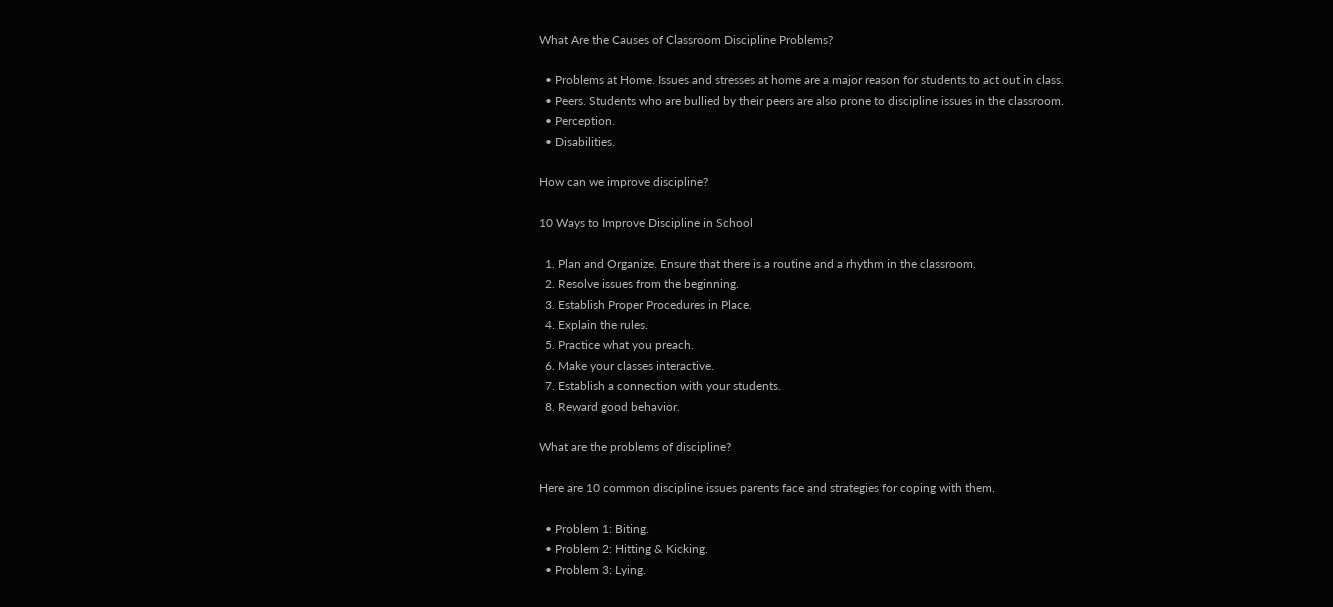What Are the Causes of Classroom Discipline Problems?

  • Problems at Home. Issues and stresses at home are a major reason for students to act out in class.
  • Peers. Students who are bullied by their peers are also prone to discipline issues in the classroom.
  • Perception.
  • Disabilities.

How can we improve discipline?

10 Ways to Improve Discipline in School

  1. Plan and Organize. Ensure that there is a routine and a rhythm in the classroom.
  2. Resolve issues from the beginning.
  3. Establish Proper Procedures in Place.
  4. Explain the rules.
  5. Practice what you preach.
  6. Make your classes interactive.
  7. Establish a connection with your students.
  8. Reward good behavior.

What are the problems of discipline?

Here are 10 common discipline issues parents face and strategies for coping with them.

  • Problem 1: Biting.
  • Problem 2: Hitting & Kicking.
  • Problem 3: Lying.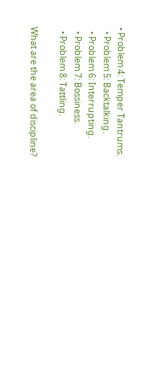• Problem 4: Temper Tantrums.
  • Problem 5: Backtalking.
  • Problem 6: Interrupting.
  • Problem 7: Bossiness.
  • Problem 8: Tattling.

What are the area of discipline?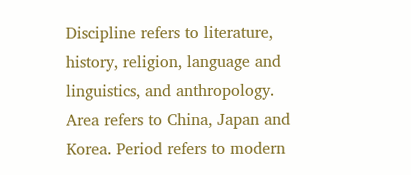Discipline refers to literature, history, religion, language and linguistics, and anthropology. Area refers to China, Japan and Korea. Period refers to modern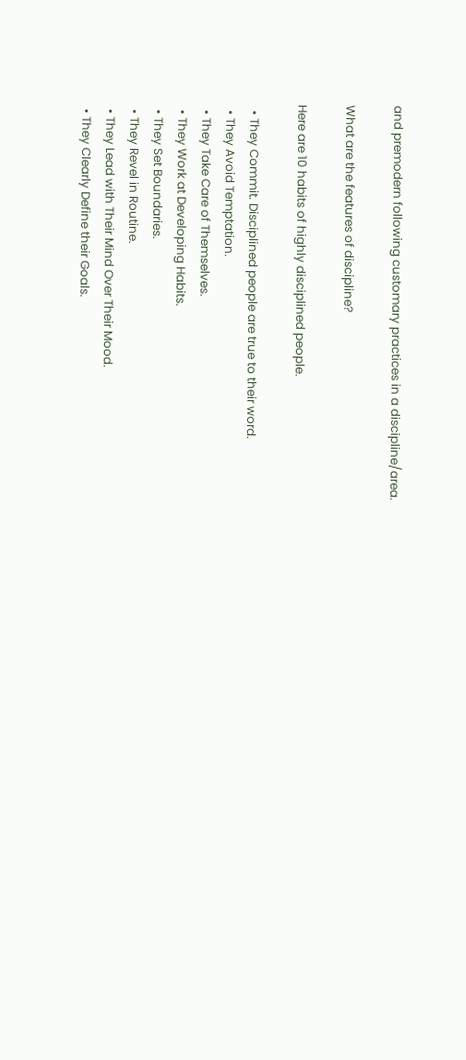and premodern following customary practices in a discipline/area.

What are the features of discipline?

Here are 10 habits of highly disciplined people.

  • They Commit. Disciplined people are true to their word.
  • They Avoid Temptation.
  • They Take Care of Themselves.
  • They Work at Developing Habits.
  • They Set Boundaries.
  • They Revel in Routine.
  • They Lead with Their Mind Over Their Mood.
  • They Clearly Define their Goals.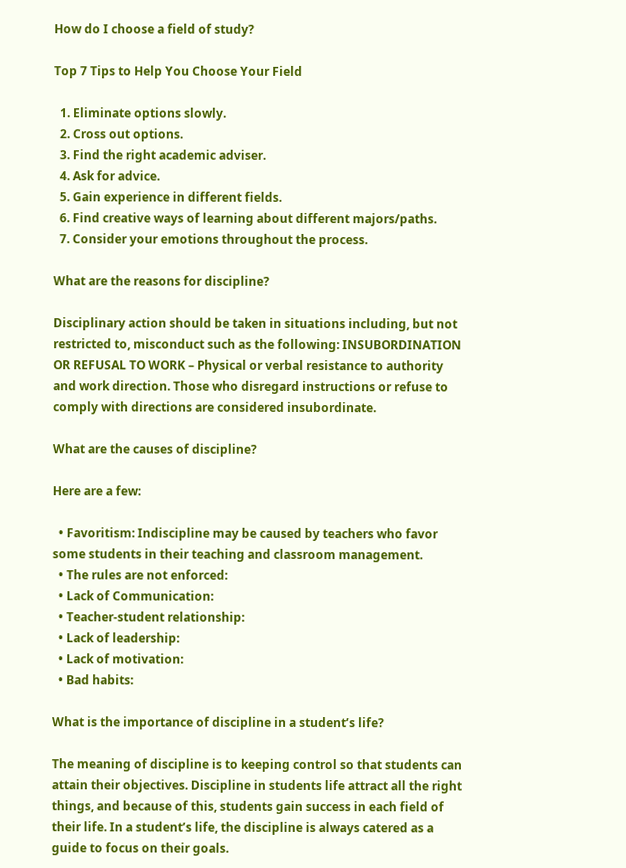How do I choose a field of study?

Top 7 Tips to Help You Choose Your Field

  1. Eliminate options slowly.
  2. Cross out options.
  3. Find the right academic adviser.
  4. Ask for advice.
  5. Gain experience in different fields.
  6. Find creative ways of learning about different majors/paths.
  7. Consider your emotions throughout the process.

What are the reasons for discipline?

Disciplinary action should be taken in situations including, but not restricted to, misconduct such as the following: INSUBORDINATION OR REFUSAL TO WORK – Physical or verbal resistance to authority and work direction. Those who disregard instructions or refuse to comply with directions are considered insubordinate.

What are the causes of discipline?

Here are a few:

  • Favoritism: Indiscipline may be caused by teachers who favor some students in their teaching and classroom management.
  • The rules are not enforced:
  • Lack of Communication:
  • Teacher-student relationship:
  • Lack of leadership:
  • Lack of motivation:
  • Bad habits:

What is the importance of discipline in a student’s life?

The meaning of discipline is to keeping control so that students can attain their objectives. Discipline in students life attract all the right things, and because of this, students gain success in each field of their life. In a student’s life, the discipline is always catered as a guide to focus on their goals.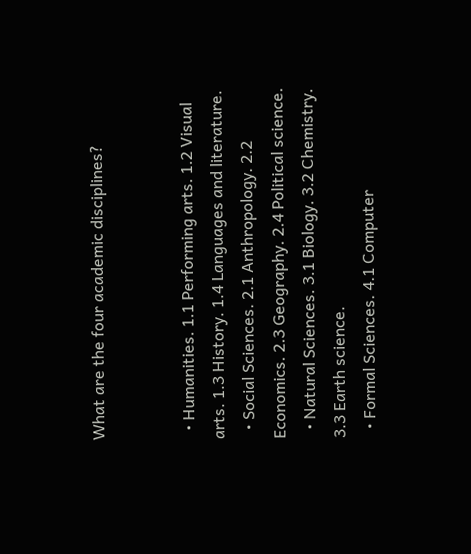What are the four academic disciplines?


  • Humanities. 1.1 Performing arts. 1.2 Visual arts. 1.3 History. 1.4 Languages and literature.
  • Social Sciences. 2.1 Anthropology. 2.2 Economics. 2.3 Geography. 2.4 Political science.
  • Natural Sciences. 3.1 Biology. 3.2 Chemistry. 3.3 Earth science.
  • Formal Sciences. 4.1 Computer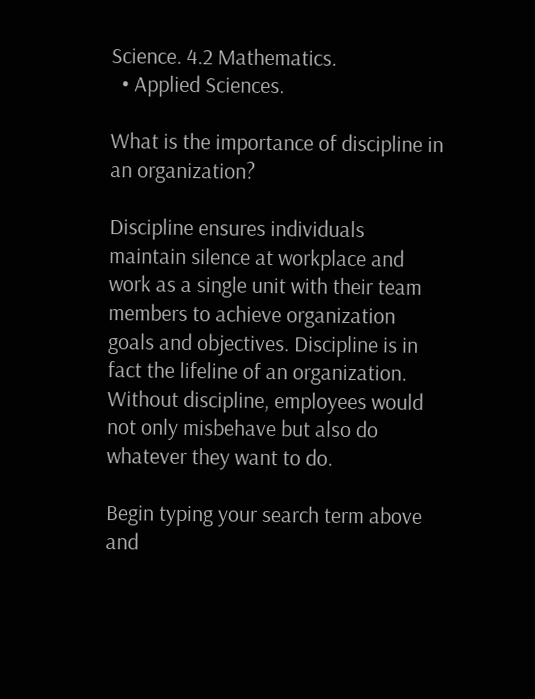Science. 4.2 Mathematics.
  • Applied Sciences.

What is the importance of discipline in an organization?

Discipline ensures individuals maintain silence at workplace and work as a single unit with their team members to achieve organization goals and objectives. Discipline is in fact the lifeline of an organization. Without discipline, employees would not only misbehave but also do whatever they want to do.

Begin typing your search term above and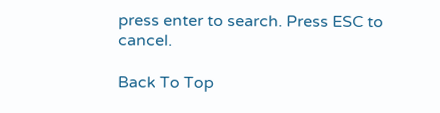press enter to search. Press ESC to cancel.

Back To Top